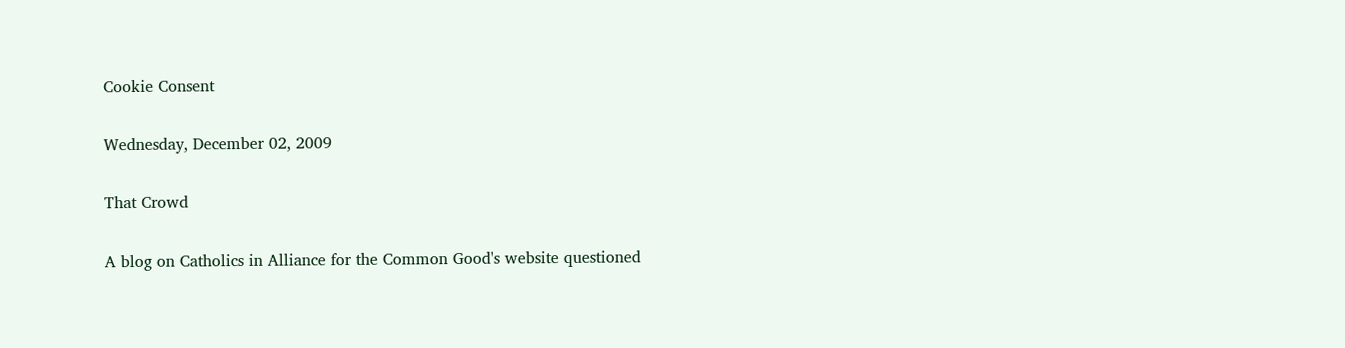Cookie Consent

Wednesday, December 02, 2009

That Crowd

A blog on Catholics in Alliance for the Common Good's website questioned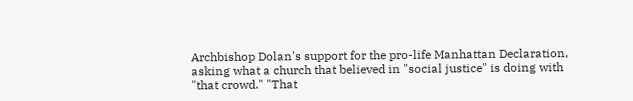Archbishop Dolan's support for the pro-life Manhattan Declaration, asking what a church that believed in "social justice" is doing with "that crowd." "That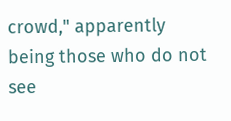crowd," apparently being those who do not see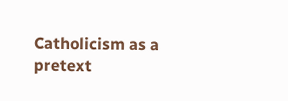Catholicism as a pretext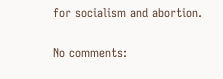for socialism and abortion.

No comments: